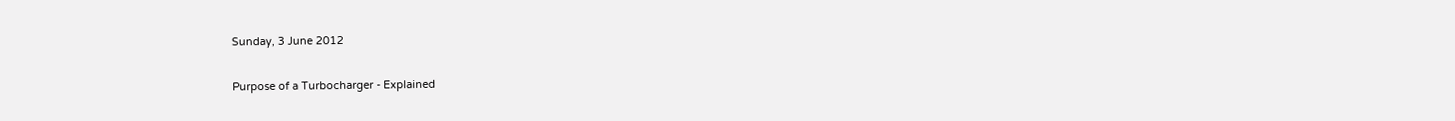Sunday, 3 June 2012

Purpose of a Turbocharger - Explained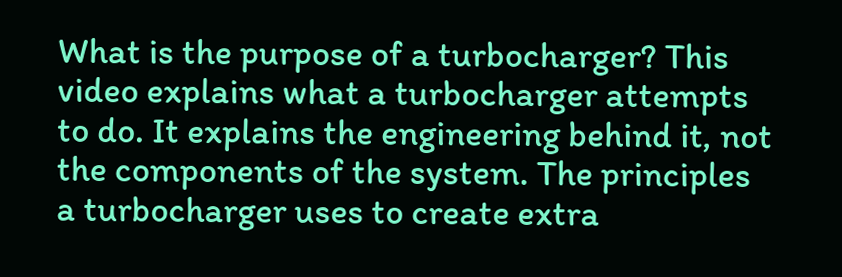What is the purpose of a turbocharger? This video explains what a turbocharger attempts to do. It explains the engineering behind it, not the components of the system. The principles a turbocharger uses to create extra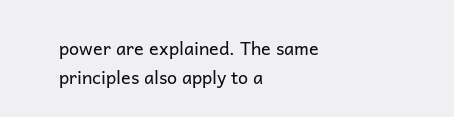power are explained. The same principles also apply to a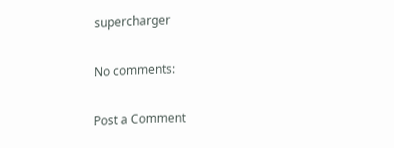supercharger

No comments:

Post a Comment